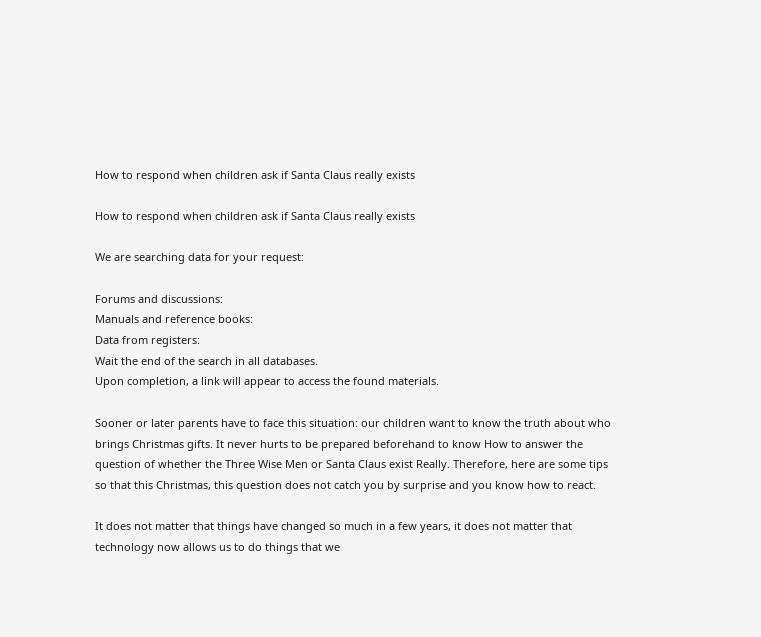How to respond when children ask if Santa Claus really exists

How to respond when children ask if Santa Claus really exists

We are searching data for your request:

Forums and discussions:
Manuals and reference books:
Data from registers:
Wait the end of the search in all databases.
Upon completion, a link will appear to access the found materials.

Sooner or later parents have to face this situation: our children want to know the truth about who brings Christmas gifts. It never hurts to be prepared beforehand to know How to answer the question of whether the Three Wise Men or Santa Claus exist Really. Therefore, here are some tips so that this Christmas, this question does not catch you by surprise and you know how to react.

It does not matter that things have changed so much in a few years, it does not matter that technology now allows us to do things that we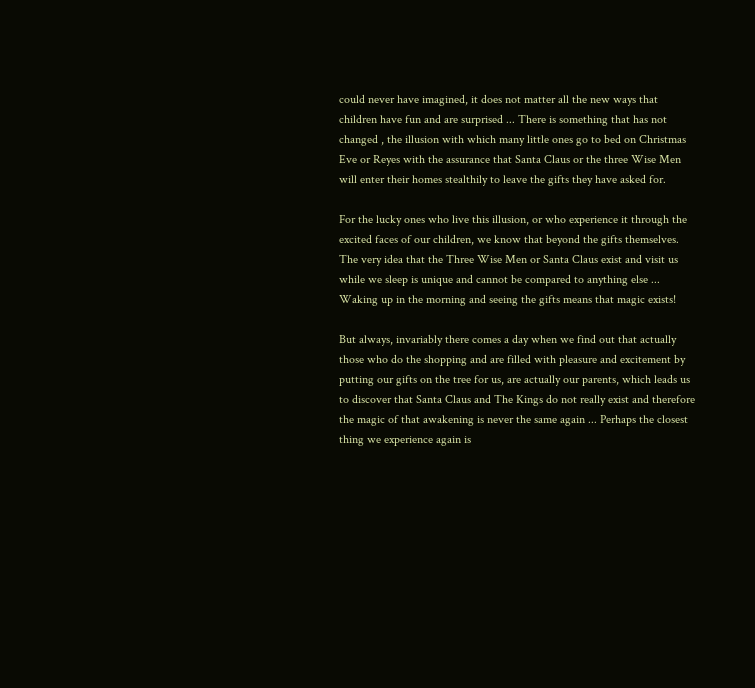could never have imagined, it does not matter all the new ways that children have fun and are surprised ... There is something that has not changed , the illusion with which many little ones go to bed on Christmas Eve or Reyes with the assurance that Santa Claus or the three Wise Men will enter their homes stealthily to leave the gifts they have asked for.

For the lucky ones who live this illusion, or who experience it through the excited faces of our children, we know that beyond the gifts themselves. The very idea that the Three Wise Men or Santa Claus exist and visit us while we sleep is unique and cannot be compared to anything else ... Waking up in the morning and seeing the gifts means that magic exists!

But always, invariably there comes a day when we find out that actually those who do the shopping and are filled with pleasure and excitement by putting our gifts on the tree for us, are actually our parents, which leads us to discover that Santa Claus and The Kings do not really exist and therefore the magic of that awakening is never the same again ... Perhaps the closest thing we experience again is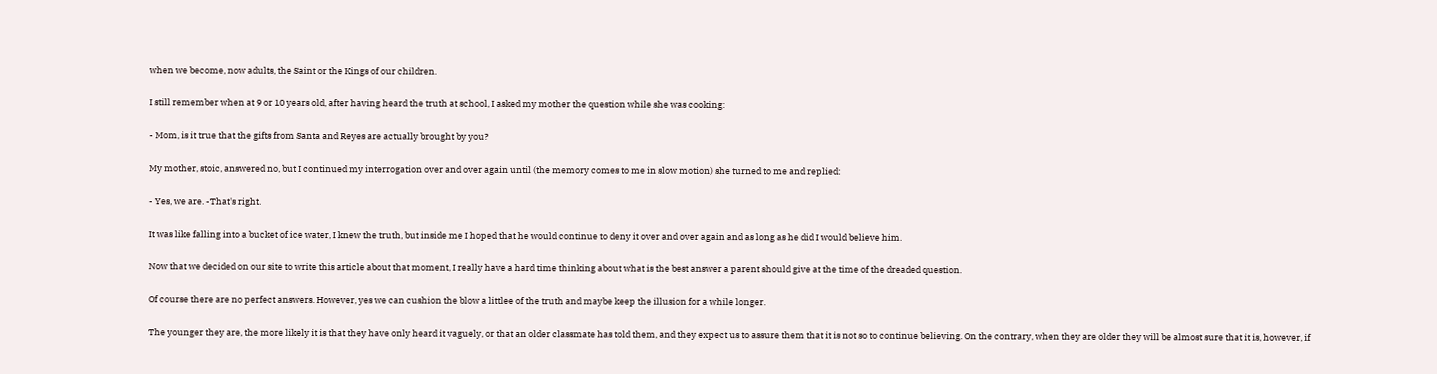when we become, now adults, the Saint or the Kings of our children.

I still remember when at 9 or 10 years old, after having heard the truth at school, I asked my mother the question while she was cooking:

- Mom, is it true that the gifts from Santa and Reyes are actually brought by you?

My mother, stoic, answered no, but I continued my interrogation over and over again until (the memory comes to me in slow motion) she turned to me and replied:

- Yes, we are. -That's right.

It was like falling into a bucket of ice water, I knew the truth, but inside me I hoped that he would continue to deny it over and over again and as long as he did I would believe him.

Now that we decided on our site to write this article about that moment, I really have a hard time thinking about what is the best answer a parent should give at the time of the dreaded question.

Of course there are no perfect answers. However, yes we can cushion the blow a littlee of the truth and maybe keep the illusion for a while longer.

The younger they are, the more likely it is that they have only heard it vaguely, or that an older classmate has told them, and they expect us to assure them that it is not so to continue believing. On the contrary, when they are older they will be almost sure that it is, however, if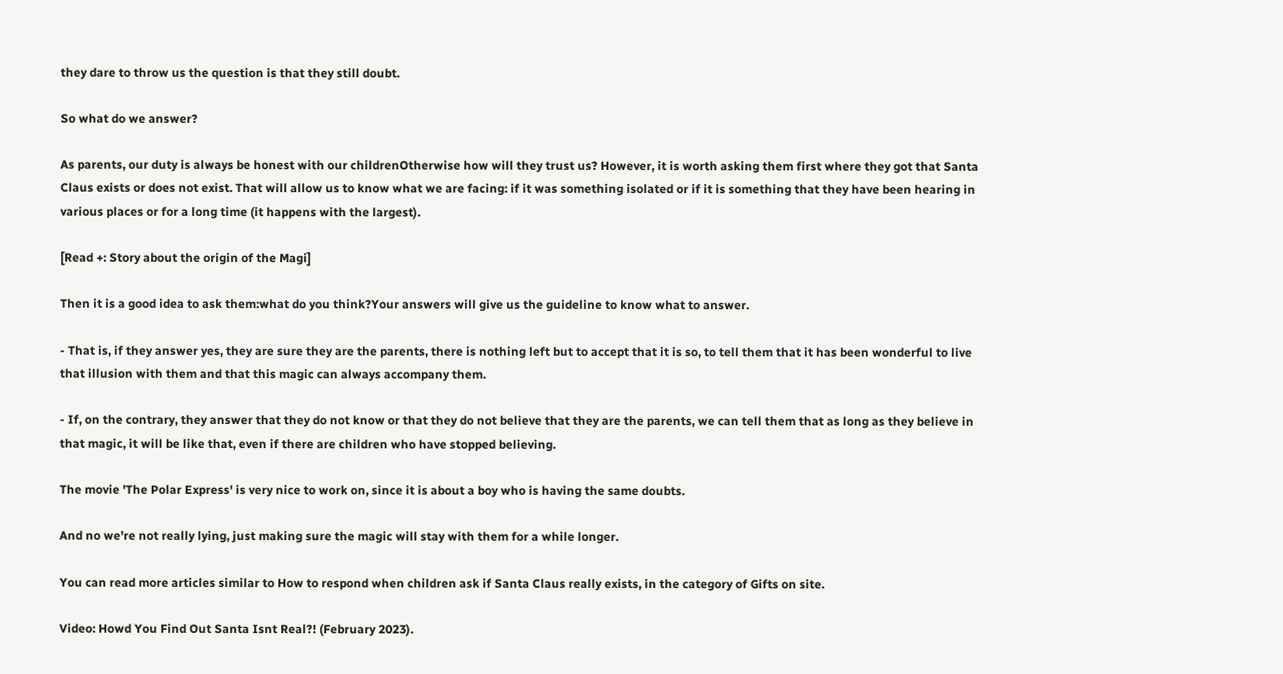they dare to throw us the question is that they still doubt.

So what do we answer?

As parents, our duty is always be honest with our childrenOtherwise how will they trust us? However, it is worth asking them first where they got that Santa Claus exists or does not exist. That will allow us to know what we are facing: if it was something isolated or if it is something that they have been hearing in various places or for a long time (it happens with the largest).

[Read +: Story about the origin of the Magi]

Then it is a good idea to ask them:what do you think?Your answers will give us the guideline to know what to answer.

- That is, if they answer yes, they are sure they are the parents, there is nothing left but to accept that it is so, to tell them that it has been wonderful to live that illusion with them and that this magic can always accompany them.

- If, on the contrary, they answer that they do not know or that they do not believe that they are the parents, we can tell them that as long as they believe in that magic, it will be like that, even if there are children who have stopped believing.

The movie 'The Polar Express' is very nice to work on, since it is about a boy who is having the same doubts.

And no we're not really lying, just making sure the magic will stay with them for a while longer.

You can read more articles similar to How to respond when children ask if Santa Claus really exists, in the category of Gifts on site.

Video: Howd You Find Out Santa Isnt Real?! (February 2023).